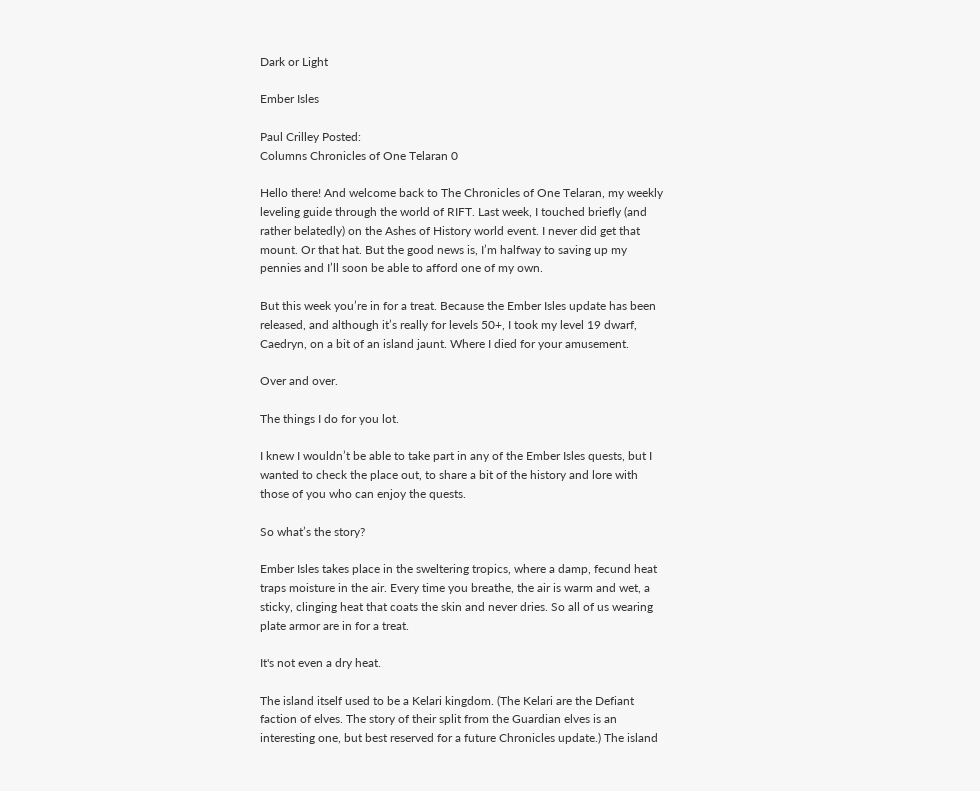Dark or Light

Ember Isles

Paul Crilley Posted:
Columns Chronicles of One Telaran 0

Hello there! And welcome back to The Chronicles of One Telaran, my weekly leveling guide through the world of RIFT. Last week, I touched briefly (and rather belatedly) on the Ashes of History world event. I never did get that mount. Or that hat. But the good news is, I’m halfway to saving up my pennies and I’ll soon be able to afford one of my own.

But this week you’re in for a treat. Because the Ember Isles update has been released, and although it’s really for levels 50+, I took my level 19 dwarf, Caedryn, on a bit of an island jaunt. Where I died for your amusement.

Over and over.

The things I do for you lot.

I knew I wouldn’t be able to take part in any of the Ember Isles quests, but I wanted to check the place out, to share a bit of the history and lore with those of you who can enjoy the quests.

So what’s the story?

Ember Isles takes place in the sweltering tropics, where a damp, fecund heat traps moisture in the air. Every time you breathe, the air is warm and wet, a sticky, clinging heat that coats the skin and never dries. So all of us wearing plate armor are in for a treat.

It's not even a dry heat.

The island itself used to be a Kelari kingdom. (The Kelari are the Defiant faction of elves. The story of their split from the Guardian elves is an interesting one, but best reserved for a future Chronicles update.) The island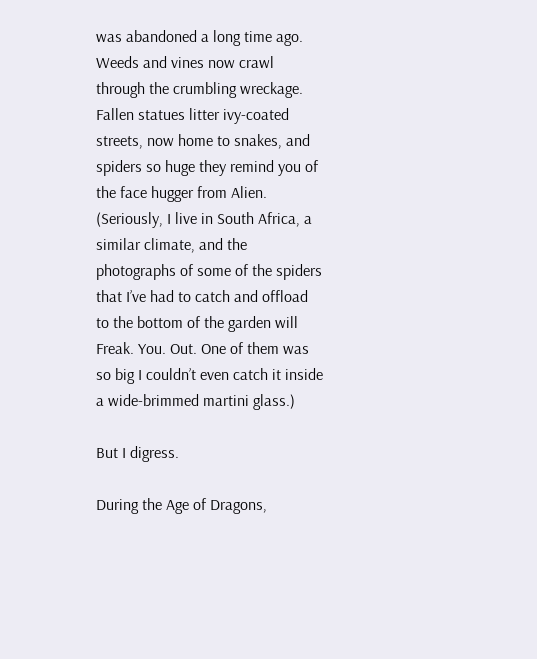was abandoned a long time ago. Weeds and vines now crawl through the crumbling wreckage. Fallen statues litter ivy-coated streets, now home to snakes, and spiders so huge they remind you of the face hugger from Alien. (Seriously, I live in South Africa, a similar climate, and the photographs of some of the spiders that I’ve had to catch and offload to the bottom of the garden will Freak. You. Out. One of them was so big I couldn’t even catch it inside a wide-brimmed martini glass.)

But I digress.

During the Age of Dragons,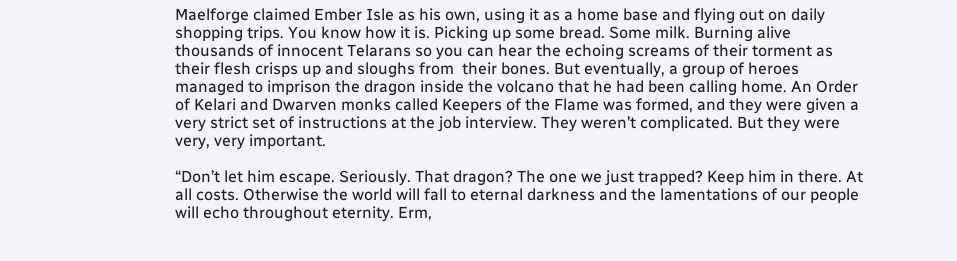Maelforge claimed Ember Isle as his own, using it as a home base and flying out on daily shopping trips. You know how it is. Picking up some bread. Some milk. Burning alive thousands of innocent Telarans so you can hear the echoing screams of their torment as their flesh crisps up and sloughs from  their bones. But eventually, a group of heroes managed to imprison the dragon inside the volcano that he had been calling home. An Order of Kelari and Dwarven monks called Keepers of the Flame was formed, and they were given a very strict set of instructions at the job interview. They weren’t complicated. But they were very, very important.

“Don’t let him escape. Seriously. That dragon? The one we just trapped? Keep him in there. At all costs. Otherwise the world will fall to eternal darkness and the lamentations of our people will echo throughout eternity. Erm,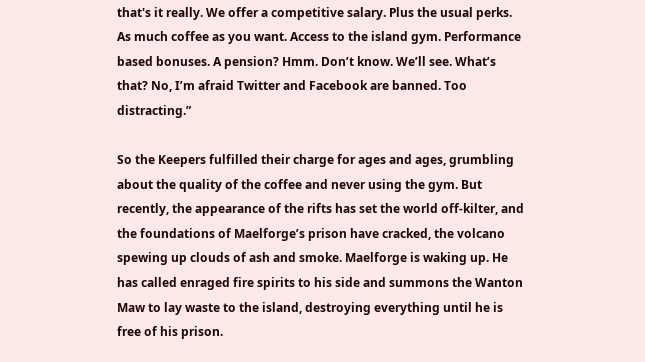that's it really. We offer a competitive salary. Plus the usual perks. As much coffee as you want. Access to the island gym. Performance based bonuses. A pension? Hmm. Don’t know. We’ll see. What’s that? No, I’m afraid Twitter and Facebook are banned. Too distracting.”

So the Keepers fulfilled their charge for ages and ages, grumbling about the quality of the coffee and never using the gym. But recently, the appearance of the rifts has set the world off-kilter, and the foundations of Maelforge’s prison have cracked, the volcano spewing up clouds of ash and smoke. Maelforge is waking up. He has called enraged fire spirits to his side and summons the Wanton Maw to lay waste to the island, destroying everything until he is free of his prison.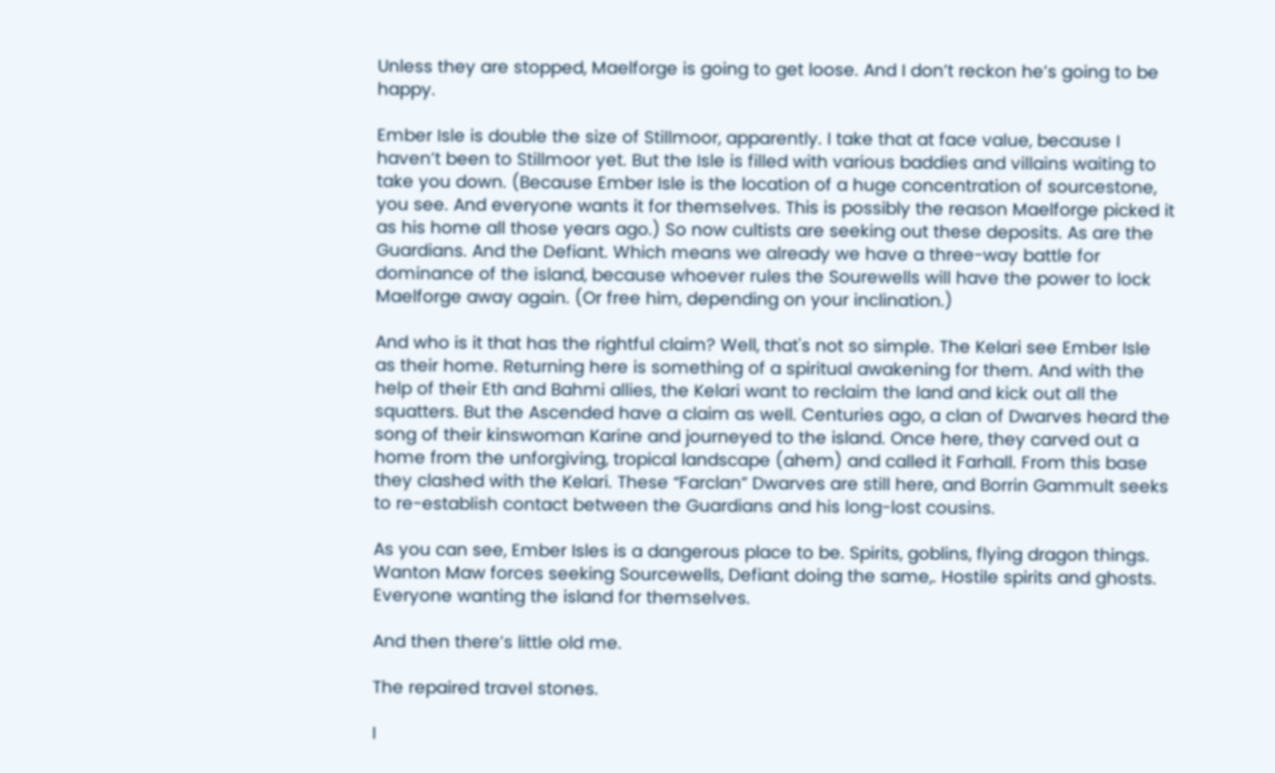Unless they are stopped, Maelforge is going to get loose. And I don’t reckon he’s going to be happy.

Ember Isle is double the size of Stillmoor, apparently. I take that at face value, because I haven’t been to Stillmoor yet. But the Isle is filled with various baddies and villains waiting to take you down. (Because Ember Isle is the location of a huge concentration of sourcestone, you see. And everyone wants it for themselves. This is possibly the reason Maelforge picked it as his home all those years ago.) So now cultists are seeking out these deposits. As are the Guardians. And the Defiant. Which means we already we have a three-way battle for dominance of the island, because whoever rules the Sourewells will have the power to lock Maelforge away again. (Or free him, depending on your inclination.)

And who is it that has the rightful claim? Well, that's not so simple. The Kelari see Ember Isle as their home. Returning here is something of a spiritual awakening for them. And with the help of their Eth and Bahmi allies, the Kelari want to reclaim the land and kick out all the squatters. But the Ascended have a claim as well. Centuries ago, a clan of Dwarves heard the song of their kinswoman Karine and journeyed to the island. Once here, they carved out a home from the unforgiving, tropical landscape (ahem) and called it Farhall. From this base they clashed with the Kelari. These “Farclan” Dwarves are still here, and Borrin Gammult seeks to re-establish contact between the Guardians and his long-lost cousins.

As you can see, Ember Isles is a dangerous place to be. Spirits, goblins, flying dragon things. Wanton Maw forces seeking Sourcewells, Defiant doing the same,. Hostile spirits and ghosts. Everyone wanting the island for themselves.

And then there’s little old me.

The repaired travel stones.

I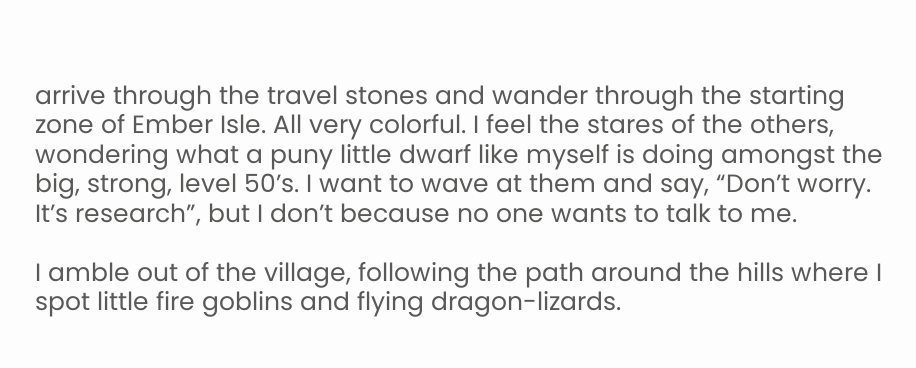arrive through the travel stones and wander through the starting zone of Ember Isle. All very colorful. I feel the stares of the others, wondering what a puny little dwarf like myself is doing amongst the big, strong, level 50’s. I want to wave at them and say, “Don’t worry. It’s research”, but I don’t because no one wants to talk to me.

I amble out of the village, following the path around the hills where I spot little fire goblins and flying dragon-lizards.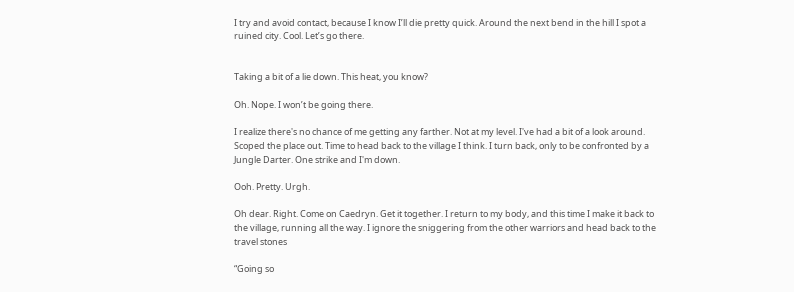I try and avoid contact, because I know I’ll die pretty quick. Around the next bend in the hill I spot a ruined city. Cool. Let’s go there.


Taking a bit of a lie down. This heat, you know?

Oh. Nope. I won’t be going there.

I realize there's no chance of me getting any farther. Not at my level. I've had a bit of a look around. Scoped the place out. Time to head back to the village I think. I turn back, only to be confronted by a Jungle Darter. One strike and I'm down.

Ooh. Pretty. Urgh.

Oh dear. Right. Come on Caedryn. Get it together. I return to my body, and this time I make it back to the village, running all the way. I ignore the sniggering from the other warriors and head back to the travel stones

“Going so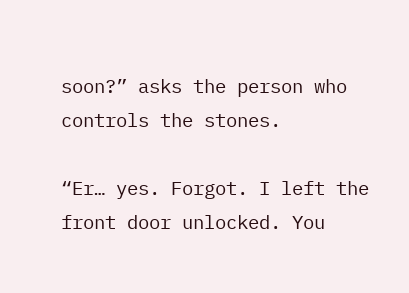soon?” asks the person who controls the stones.

“Er… yes. Forgot. I left the front door unlocked. You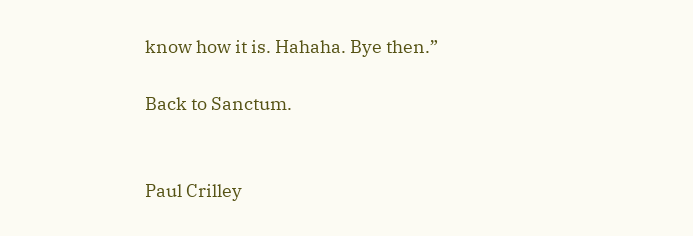know how it is. Hahaha. Bye then.”

Back to Sanctum.


Paul Crilley